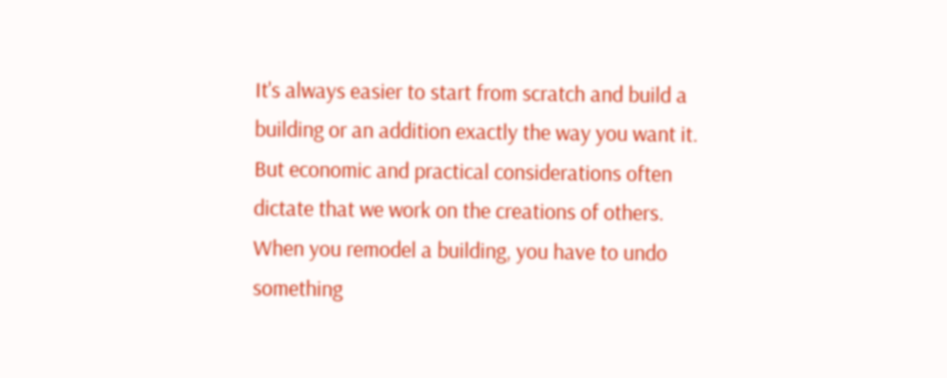It's always easier to start from scratch and build a building or an addition exactly the way you want it. But economic and practical considerations often dictate that we work on the creations of others. When you remodel a building, you have to undo something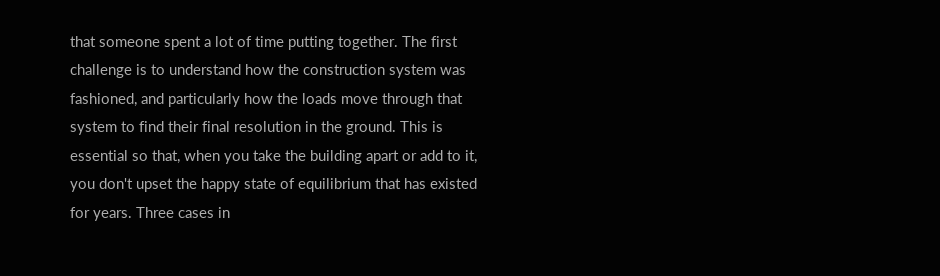that someone spent a lot of time putting together. The first challenge is to understand how the construction system was fashioned, and particularly how the loads move through that system to find their final resolution in the ground. This is essential so that, when you take the building apart or add to it, you don't upset the happy state of equilibrium that has existed for years. Three cases in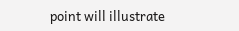point will illustrate